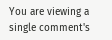You are viewing a single comment's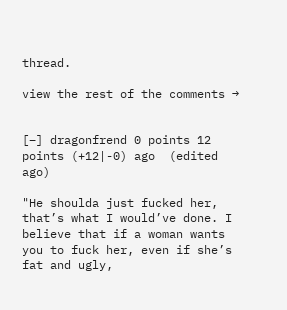thread.

view the rest of the comments →


[–] dragonfrend 0 points 12 points (+12|-0) ago  (edited ago)

"He shoulda just fucked her, that’s what I would’ve done. I believe that if a woman wants you to fuck her, even if she’s fat and ugly,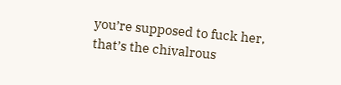you’re supposed to fuck her, that’s the chivalrous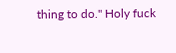thing to do." Holy fuck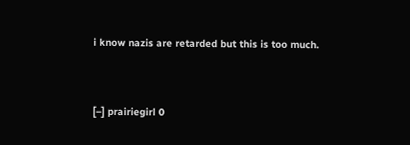i know nazis are retarded but this is too much.


[–] prairiegirl 0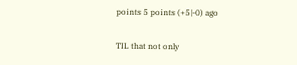points 5 points (+5|-0) ago

TIL that not only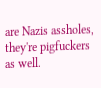are Nazis assholes, they're pigfuckers as well.